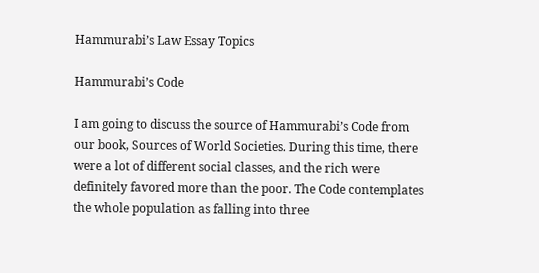Hammurabi’s Law Essay Topics

Hammurabi’s Code

I am going to discuss the source of Hammurabi’s Code from our book, Sources of World Societies. During this time, there were a lot of different social classes, and the rich were definitely favored more than the poor. The Code contemplates the whole population as falling into three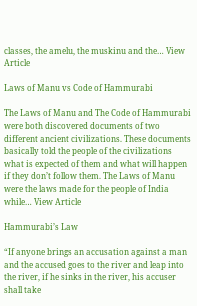classes, the amelu, the muskinu and the… View Article

Laws of Manu vs Code of Hammurabi

The Laws of Manu and The Code of Hammurabi were both discovered documents of two different ancient civilizations. These documents basically told the people of the civilizations what is expected of them and what will happen if they don’t follow them. The Laws of Manu were the laws made for the people of India while… View Article

Hammurabi’s Law

“If anyone brings an accusation against a man and the accused goes to the river and leap into the river, if he sinks in the river, his accuser shall take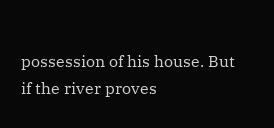possession of his house. But if the river proves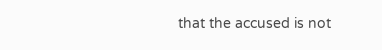that the accused is not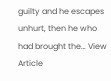guilty and he escapes unhurt, then he who had brought the… View Article